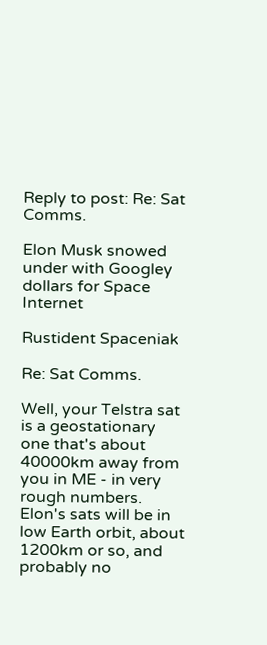Reply to post: Re: Sat Comms.

Elon Musk snowed under with Googley dollars for Space Internet

Rustident Spaceniak

Re: Sat Comms.

Well, your Telstra sat is a geostationary one that's about 40000km away from you in ME - in very rough numbers. Elon's sats will be in low Earth orbit, about 1200km or so, and probably no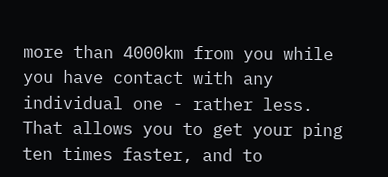more than 4000km from you while you have contact with any individual one - rather less. That allows you to get your ping ten times faster, and to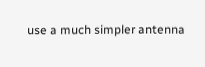use a much simpler antenna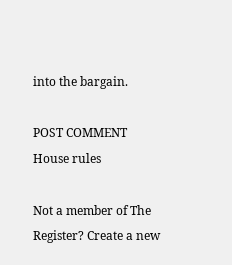into the bargain.

POST COMMENT House rules

Not a member of The Register? Create a new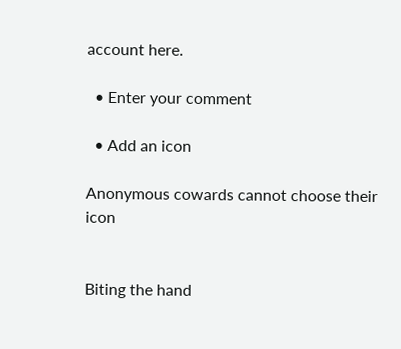account here.

  • Enter your comment

  • Add an icon

Anonymous cowards cannot choose their icon


Biting the hand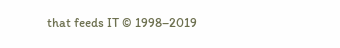that feeds IT © 1998–2019